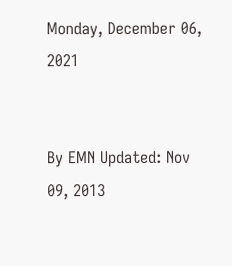Monday, December 06, 2021


By EMN Updated: Nov 09, 2013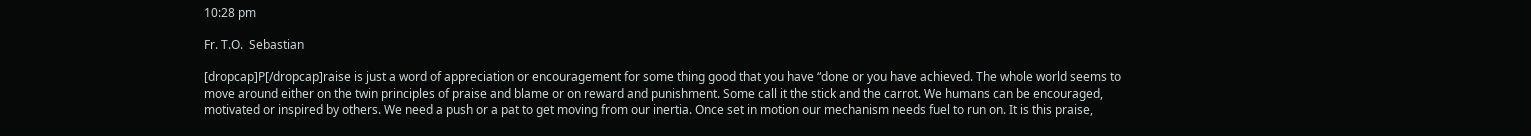10:28 pm

Fr. T.O.  Sebastian

[dropcap]P[/dropcap]raise is just a word of appreciation or encouragement for some thing good that you have “done or you have achieved. The whole world seems to move around either on the twin principles of praise and blame or on reward and punishment. Some call it the stick and the carrot. We humans can be encouraged, motivated or inspired by others. We need a push or a pat to get moving from our inertia. Once set in motion our mechanism needs fuel to run on. It is this praise,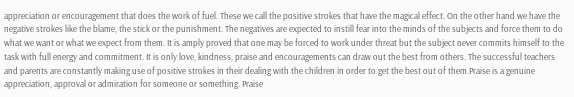appreciation or encouragement that does the work of fuel. These we call the positive strokes that have the magical effect. On the other hand we have the negative strokes like the blame, the stick or the punishment. The negatives are expected to instill fear into the minds of the subjects and force them to do what we want or what we expect from them. It is amply proved that one may be forced to work under threat but the subject never commits himself to the task with full energy and commitment. It is only love, kindness, praise and encouragements can draw out the best from others. The successful teachers and parents are constantly making use of positive strokes in their dealing with the children in order to get the best out of them.Praise is a genuine appreciation, approval or admiration for someone or something. Praise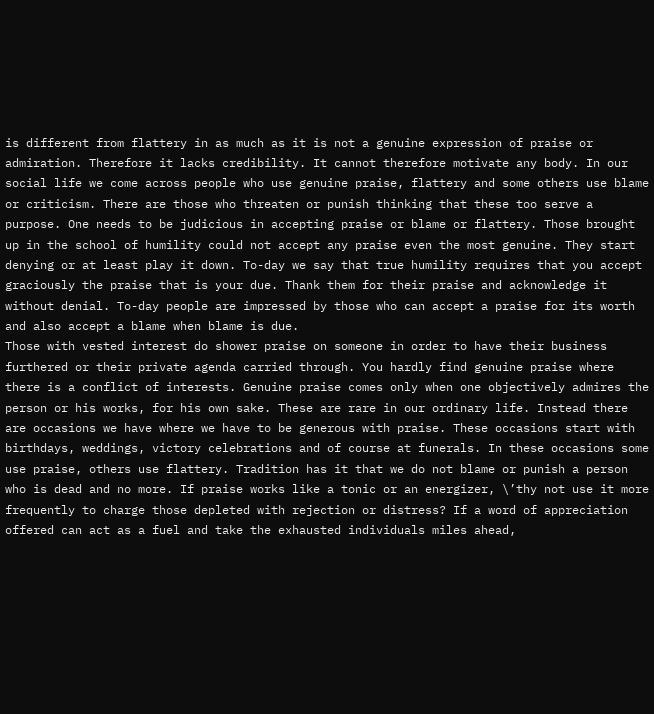is different from flattery in as much as it is not a genuine expression of praise or admiration. Therefore it lacks credibility. It cannot therefore motivate any body. In our social life we come across people who use genuine praise, flattery and some others use blame or criticism. There are those who threaten or punish thinking that these too serve a purpose. One needs to be judicious in accepting praise or blame or flattery. Those brought up in the school of humility could not accept any praise even the most genuine. They start denying or at least play it down. To-day we say that true humility requires that you accept graciously the praise that is your due. Thank them for their praise and acknowledge it without denial. To-day people are impressed by those who can accept a praise for its worth and also accept a blame when blame is due.
Those with vested interest do shower praise on someone in order to have their business furthered or their private agenda carried through. You hardly find genuine praise where there is a conflict of interests. Genuine praise comes only when one objectively admires the person or his works, for his own sake. These are rare in our ordinary life. Instead there are occasions we have where we have to be generous with praise. These occasions start with birthdays, weddings, victory celebrations and of course at funerals. In these occasions some use praise, others use flattery. Tradition has it that we do not blame or punish a person who is dead and no more. If praise works like a tonic or an energizer, \’thy not use it more frequently to charge those depleted with rejection or distress? If a word of appreciation offered can act as a fuel and take the exhausted individuals miles ahead,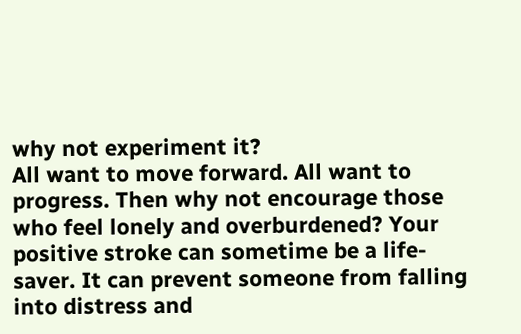why not experiment it?
All want to move forward. All want to progress. Then why not encourage those who feel lonely and overburdened? Your positive stroke can sometime be a life-saver. It can prevent someone from falling into distress and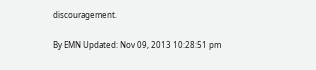discouragement.

By EMN Updated: Nov 09, 2013 10:28:51 pm